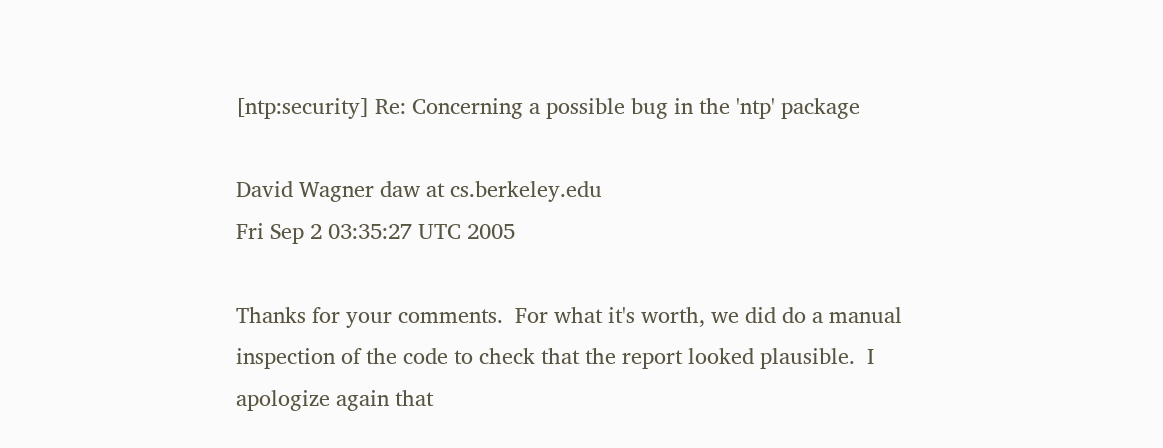[ntp:security] Re: Concerning a possible bug in the 'ntp' package

David Wagner daw at cs.berkeley.edu
Fri Sep 2 03:35:27 UTC 2005

Thanks for your comments.  For what it's worth, we did do a manual
inspection of the code to check that the report looked plausible.  I
apologize again that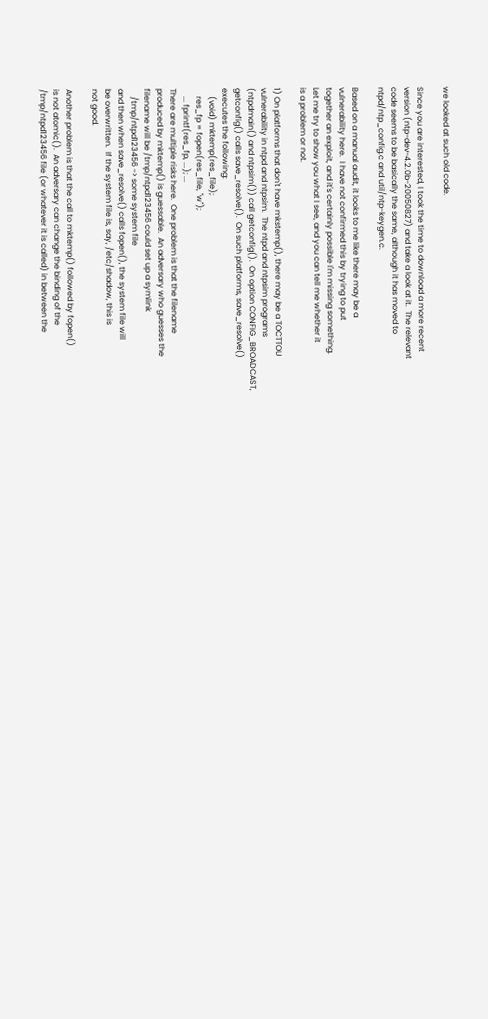we looked at such old code.

Since you are interested, I took the time to download a more recent
version (ntp-dev-4.2.0b-20050827) and take a look at it.  The relevant
code seems to be basically the same, although it has moved to
ntpd/ntp_config.c and util/ntp-keygen.c.

Based on a manual audit, it looks to me like there may be a
vulnerability here.  I have not confirmed this by trying to put
together an exploit, and it's certainly possible I'm missing something.
Let me try to show you what I see, and you can tell me whether it
is a problem or not.

1) On platforms that don't have mkstemp(), there may be a TOCTTOU
vulnerability in ntpd and ntpsim.  The ntpd and ntpsim programs
(ntpdmain() and ntpsim()) call getconfig().  On option CONFIG_BROADCAST,
getconfig() calls save_resolve().  On such platforms, save_resolve()
executes the following:
    (void) mktemp(res_file);
    res_fp = fopen(res_file, "w");
    ... fprintf(res_fp, ...); ...
There are multiple risks here.  One problem is that the filename
produced by mktemp() is guessable.  An adversary who guesses the
filename will be /tmp/ntpd123456 could set up a symlink
    /tmp/ntpd123456 -> some system file
and then when save_resolve() calls fopen(), the system file will
be overwritten.  If the system file is, say, /etc/shadow, this is
not good.

Another problem is that the call to mktemp() followed by fopen()
is not atomic().  An adversary can change the binding of the
/tmp/ntpd123456 file (or whatever it is called) in between the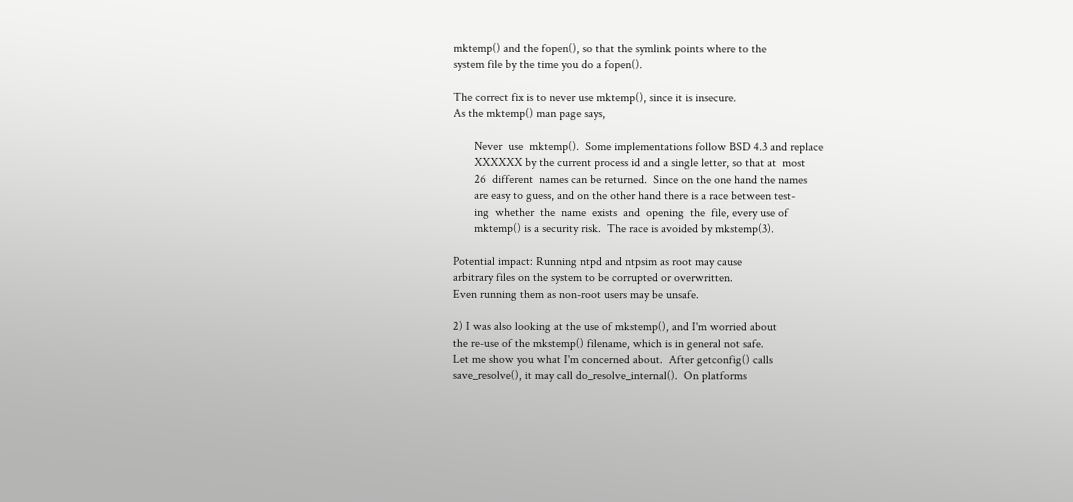mktemp() and the fopen(), so that the symlink points where to the
system file by the time you do a fopen().

The correct fix is to never use mktemp(), since it is insecure.
As the mktemp() man page says,

       Never  use  mktemp().  Some implementations follow BSD 4.3 and replace
       XXXXXX by the current process id and a single letter, so that at  most
       26  different  names can be returned.  Since on the one hand the names
       are easy to guess, and on the other hand there is a race between test-
       ing  whether  the  name  exists  and  opening  the  file, every use of
       mktemp() is a security risk.  The race is avoided by mkstemp(3).

Potential impact: Running ntpd and ntpsim as root may cause
arbitrary files on the system to be corrupted or overwritten.
Even running them as non-root users may be unsafe.

2) I was also looking at the use of mkstemp(), and I'm worried about
the re-use of the mkstemp() filename, which is in general not safe.
Let me show you what I'm concerned about.  After getconfig() calls
save_resolve(), it may call do_resolve_internal().  On platforms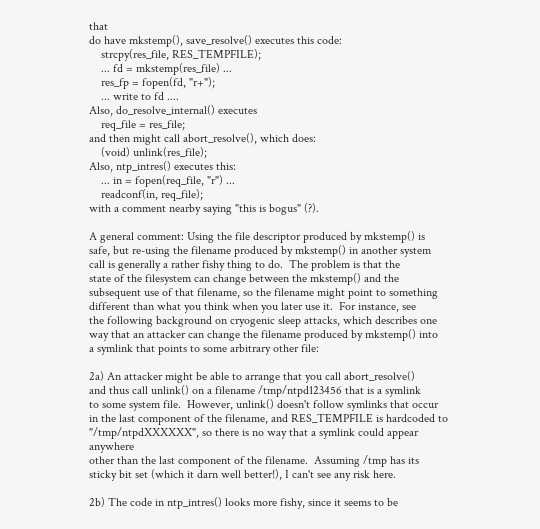that
do have mkstemp(), save_resolve() executes this code:
    strcpy(res_file, RES_TEMPFILE);
    ... fd = mkstemp(res_file) ...
    res_fp = fopen(fd, "r+");
    ... write to fd ....
Also, do_resolve_internal() executes
    req_file = res_file;
and then might call abort_resolve(), which does:
    (void) unlink(res_file);
Also, ntp_intres() executes this:
    ... in = fopen(req_file, "r") ...
    readconf(in, req_file);
with a comment nearby saying "this is bogus" (?).

A general comment: Using the file descriptor produced by mkstemp() is
safe, but re-using the filename produced by mkstemp() in another system
call is generally a rather fishy thing to do.  The problem is that the
state of the filesystem can change between the mkstemp() and the
subsequent use of that filename, so the filename might point to something
different than what you think when you later use it.  For instance, see
the following background on cryogenic sleep attacks, which describes one
way that an attacker can change the filename produced by mkstemp() into
a symlink that points to some arbitrary other file:

2a) An attacker might be able to arrange that you call abort_resolve()
and thus call unlink() on a filename /tmp/ntpd123456 that is a symlink
to some system file.  However, unlink() doesn't follow symlinks that occur
in the last component of the filename, and RES_TEMPFILE is hardcoded to
"/tmp/ntpdXXXXXX", so there is no way that a symlink could appear anywhere
other than the last component of the filename.  Assuming /tmp has its
sticky bit set (which it darn well better!), I can't see any risk here.

2b) The code in ntp_intres() looks more fishy, since it seems to be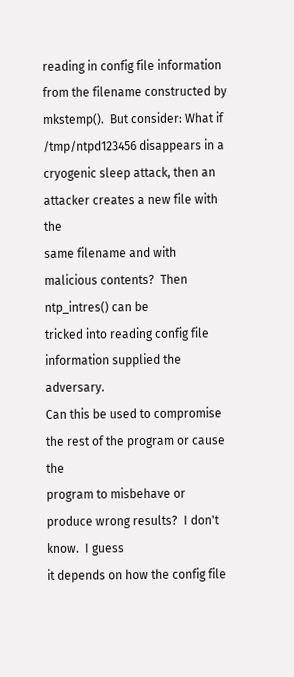reading in config file information from the filename constructed by
mkstemp().  But consider: What if /tmp/ntpd123456 disappears in a
cryogenic sleep attack, then an attacker creates a new file with the
same filename and with malicious contents?  Then ntp_intres() can be
tricked into reading config file information supplied the adversary.
Can this be used to compromise the rest of the program or cause the
program to misbehave or produce wrong results?  I don't know.  I guess
it depends on how the config file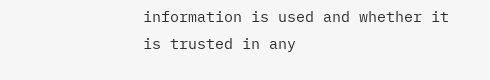information is used and whether it
is trusted in any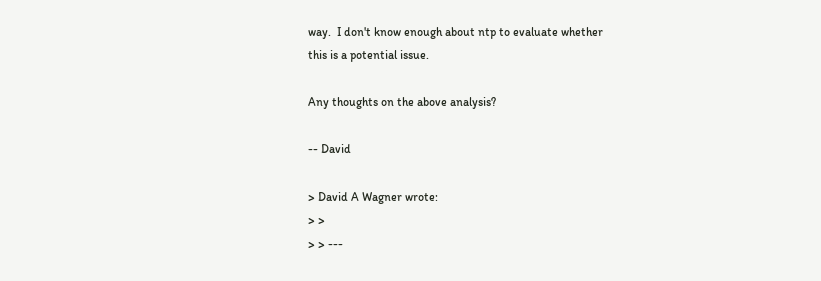way.  I don't know enough about ntp to evaluate whether
this is a potential issue.

Any thoughts on the above analysis?

-- David

> David A Wagner wrote:
> >
> > ---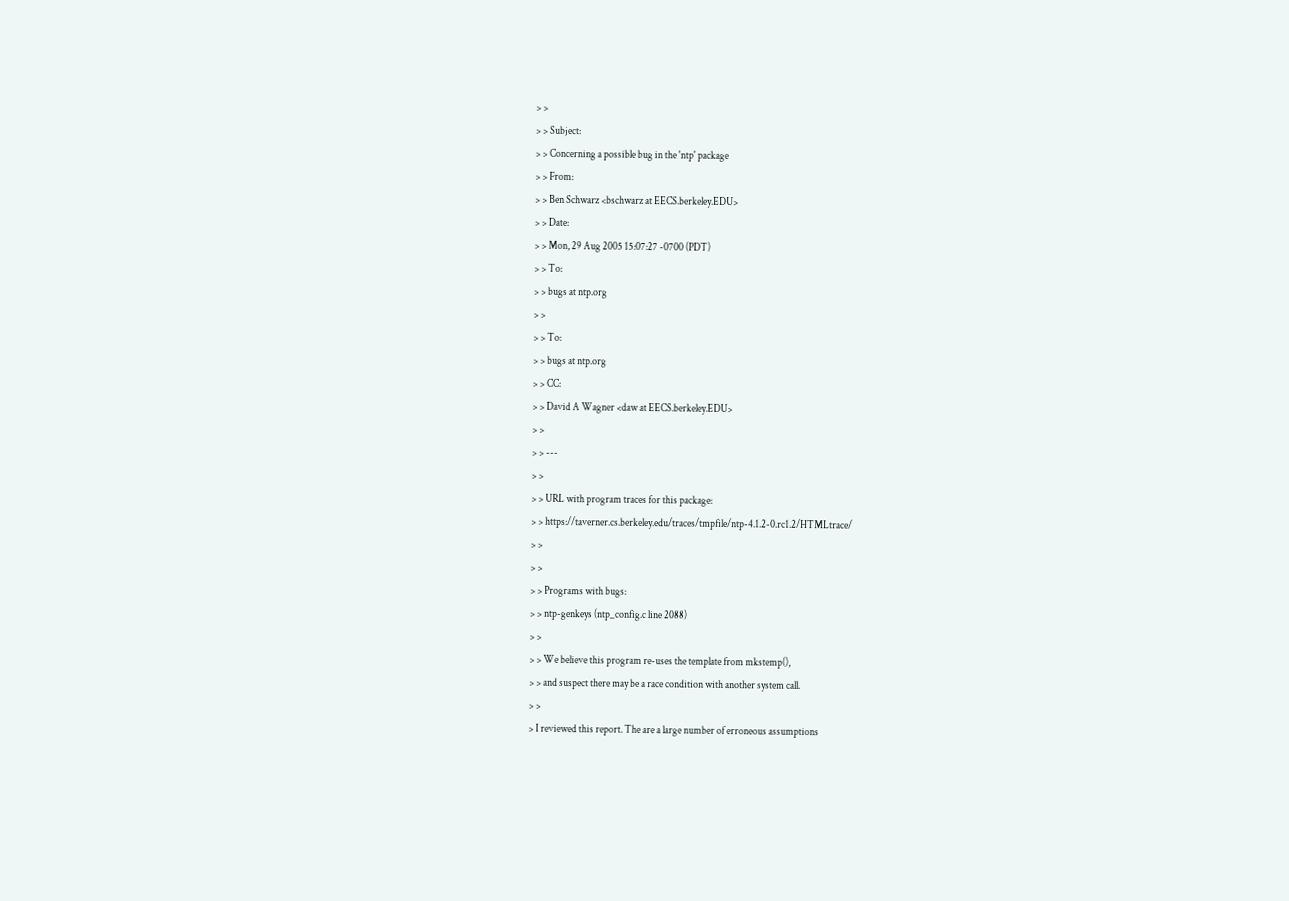> >
> > Subject:
> > Concerning a possible bug in the 'ntp' package
> > From:
> > Ben Schwarz <bschwarz at EECS.berkeley.EDU>
> > Date:
> > Mon, 29 Aug 2005 15:07:27 -0700 (PDT)
> > To:
> > bugs at ntp.org
> >
> > To:
> > bugs at ntp.org
> > CC:
> > David A Wagner <daw at EECS.berkeley.EDU>
> >
> > ---
> >
> > URL with program traces for this package:
> > https://taverner.cs.berkeley.edu/traces/tmpfile/ntp-4.1.2-0.rc1.2/HTMLtrace/
> >
> >
> > Programs with bugs:
> > ntp-genkeys (ntp_config.c line 2088)
> >
> > We believe this program re-uses the template from mkstemp(),
> > and suspect there may be a race condition with another system call.
> >
> I reviewed this report. The are a large number of erroneous assumptions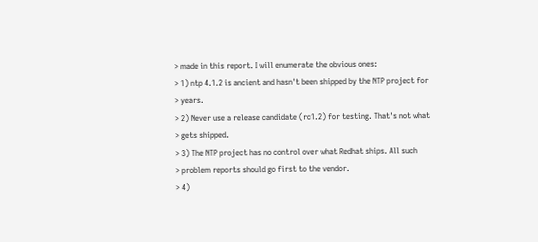> made in this report. I will enumerate the obvious ones:
> 1) ntp 4.1.2 is ancient and hasn't been shipped by the NTP project for
> years.
> 2) Never use a release candidate (rc1.2) for testing. That's not what
> gets shipped.
> 3) The NTP project has no control over what Redhat ships. All such
> problem reports should go first to the vendor.
> 4)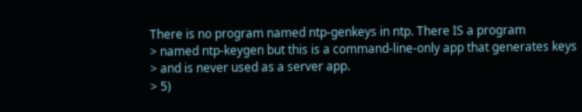There is no program named ntp-genkeys in ntp. There IS a program
> named ntp-keygen but this is a command-line-only app that generates keys
> and is never used as a server app.
> 5)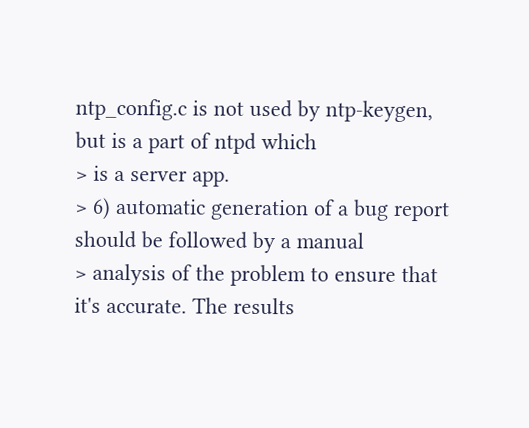ntp_config.c is not used by ntp-keygen, but is a part of ntpd which
> is a server app.
> 6) automatic generation of a bug report should be followed by a manual
> analysis of the problem to ensure that it's accurate. The results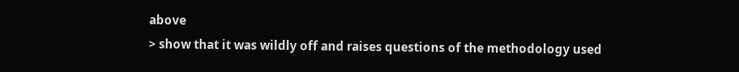above
> show that it was wildly off and raises questions of the methodology used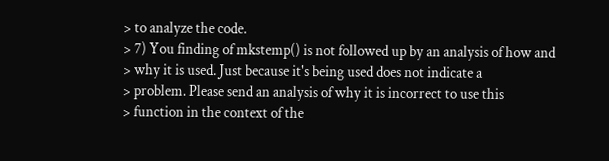> to analyze the code.
> 7) You finding of mkstemp() is not followed up by an analysis of how and
> why it is used. Just because it's being used does not indicate a
> problem. Please send an analysis of why it is incorrect to use this
> function in the context of the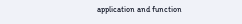application and function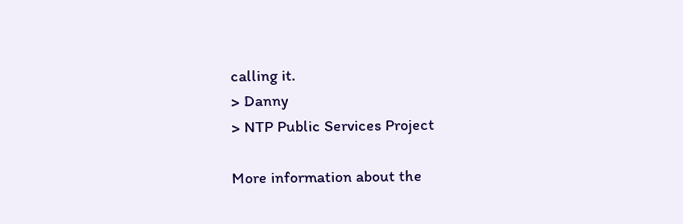calling it.
> Danny
> NTP Public Services Project

More information about the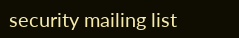security mailing list